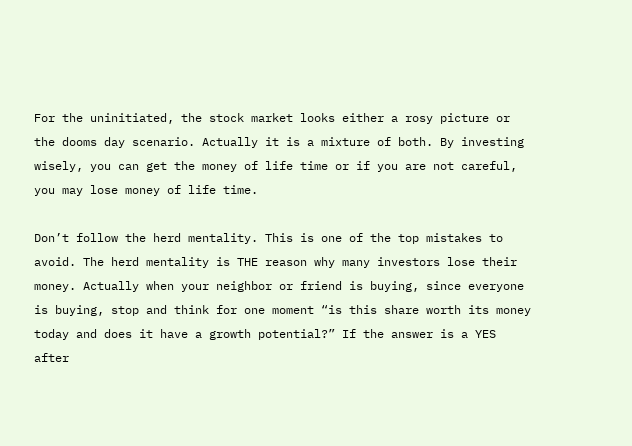For the uninitiated, the stock market looks either a rosy picture or the dooms day scenario. Actually it is a mixture of both. By investing wisely, you can get the money of life time or if you are not careful, you may lose money of life time.

Don’t follow the herd mentality. This is one of the top mistakes to avoid. The herd mentality is THE reason why many investors lose their money. Actually when your neighbor or friend is buying, since everyone is buying, stop and think for one moment “is this share worth its money today and does it have a growth potential?” If the answer is a YES after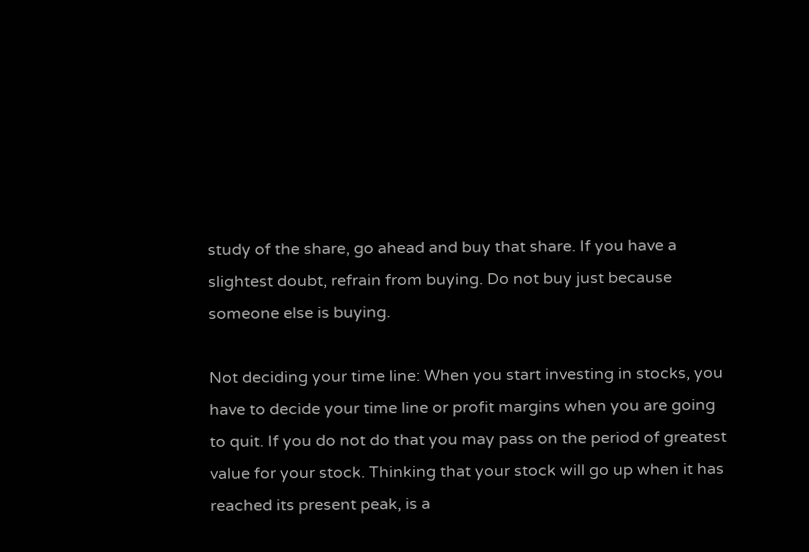study of the share, go ahead and buy that share. If you have a slightest doubt, refrain from buying. Do not buy just because someone else is buying.

Not deciding your time line: When you start investing in stocks, you have to decide your time line or profit margins when you are going to quit. If you do not do that you may pass on the period of greatest value for your stock. Thinking that your stock will go up when it has reached its present peak, is a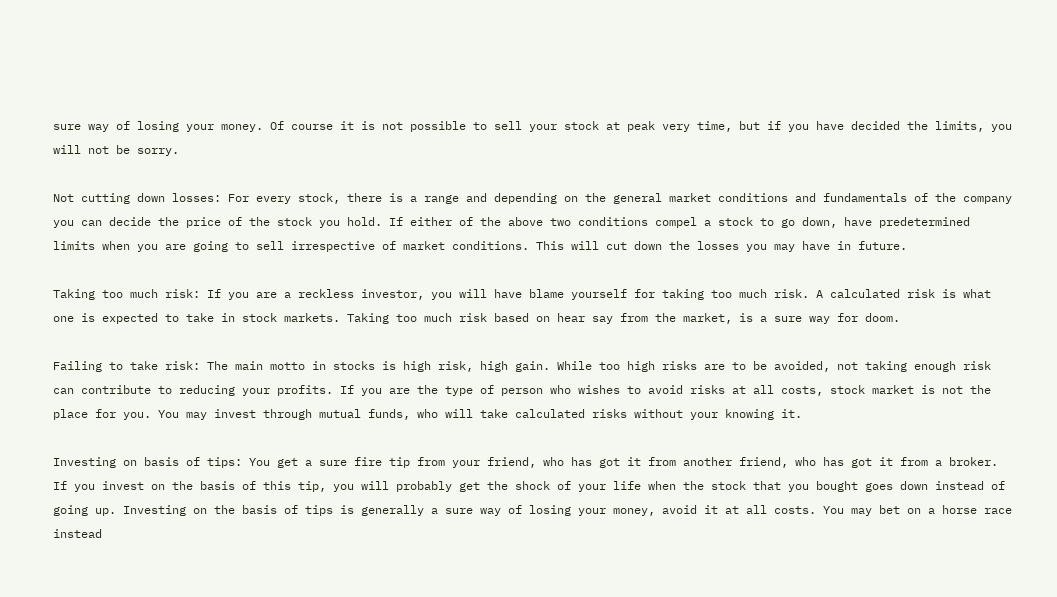sure way of losing your money. Of course it is not possible to sell your stock at peak very time, but if you have decided the limits, you will not be sorry.

Not cutting down losses: For every stock, there is a range and depending on the general market conditions and fundamentals of the company you can decide the price of the stock you hold. If either of the above two conditions compel a stock to go down, have predetermined limits when you are going to sell irrespective of market conditions. This will cut down the losses you may have in future.

Taking too much risk: If you are a reckless investor, you will have blame yourself for taking too much risk. A calculated risk is what one is expected to take in stock markets. Taking too much risk based on hear say from the market, is a sure way for doom.

Failing to take risk: The main motto in stocks is high risk, high gain. While too high risks are to be avoided, not taking enough risk can contribute to reducing your profits. If you are the type of person who wishes to avoid risks at all costs, stock market is not the place for you. You may invest through mutual funds, who will take calculated risks without your knowing it.

Investing on basis of tips: You get a sure fire tip from your friend, who has got it from another friend, who has got it from a broker. If you invest on the basis of this tip, you will probably get the shock of your life when the stock that you bought goes down instead of going up. Investing on the basis of tips is generally a sure way of losing your money, avoid it at all costs. You may bet on a horse race instead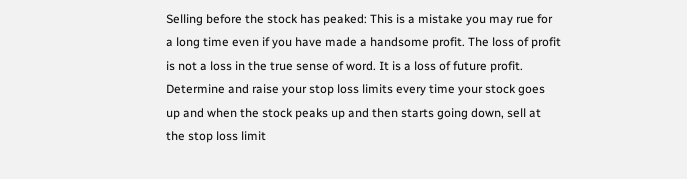Selling before the stock has peaked: This is a mistake you may rue for a long time even if you have made a handsome profit. The loss of profit is not a loss in the true sense of word. It is a loss of future profit. Determine and raise your stop loss limits every time your stock goes up and when the stock peaks up and then starts going down, sell at the stop loss limit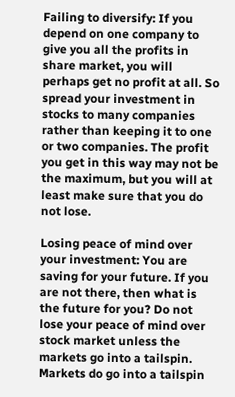Failing to diversify: If you depend on one company to give you all the profits in share market, you will perhaps get no profit at all. So spread your investment in stocks to many companies rather than keeping it to one or two companies. The profit you get in this way may not be the maximum, but you will at least make sure that you do not lose.

Losing peace of mind over your investment: You are saving for your future. If you are not there, then what is the future for you? Do not lose your peace of mind over stock market unless the markets go into a tailspin. Markets do go into a tailspin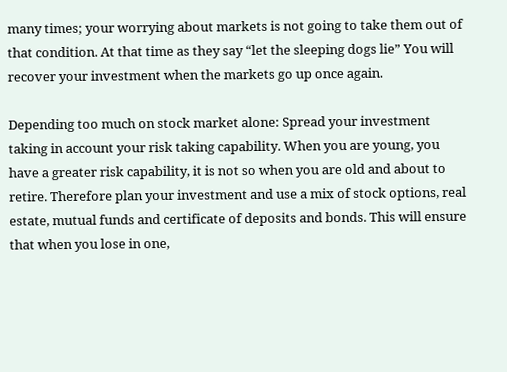many times; your worrying about markets is not going to take them out of that condition. At that time as they say “let the sleeping dogs lie” You will recover your investment when the markets go up once again.

Depending too much on stock market alone: Spread your investment taking in account your risk taking capability. When you are young, you have a greater risk capability, it is not so when you are old and about to retire. Therefore plan your investment and use a mix of stock options, real estate, mutual funds and certificate of deposits and bonds. This will ensure that when you lose in one,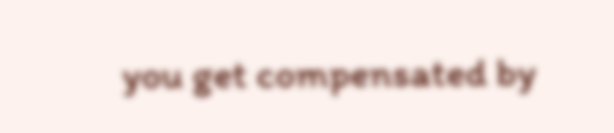you get compensated by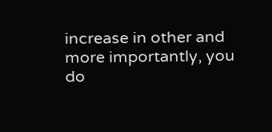increase in other and more importantly, you do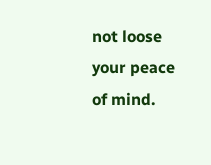not loose your peace of mind.